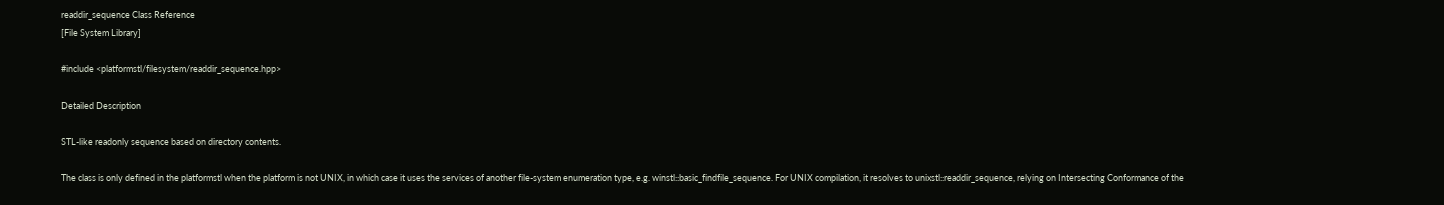readdir_sequence Class Reference
[File System Library]

#include <platformstl/filesystem/readdir_sequence.hpp>

Detailed Description

STL-like readonly sequence based on directory contents.

The class is only defined in the platformstl when the platform is not UNIX, in which case it uses the services of another file-system enumeration type, e.g. winstl::basic_findfile_sequence. For UNIX compilation, it resolves to unixstl::readdir_sequence, relying on Intersecting Conformance of the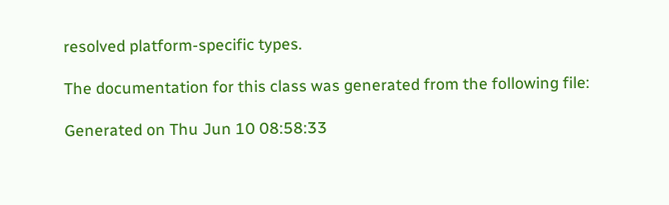resolved platform-specific types.

The documentation for this class was generated from the following file:

Generated on Thu Jun 10 08:58:33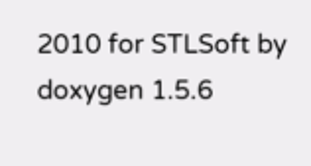2010 for STLSoft by  doxygen 1.5.6